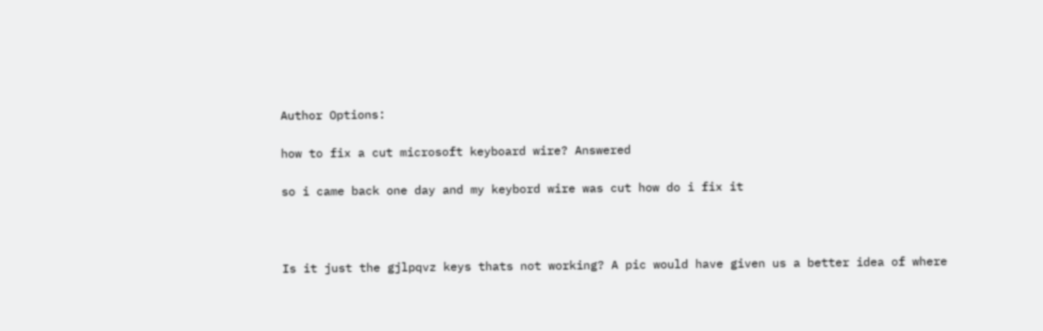Author Options:

how to fix a cut microsoft keyboard wire? Answered

so i came back one day and my keybord wire was cut how do i fix it



Is it just the gjlpqvz keys thats not working? A pic would have given us a better idea of where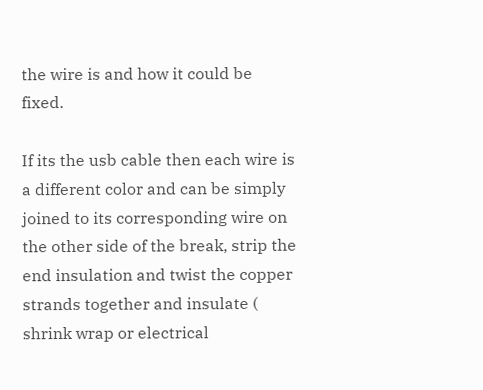the wire is and how it could be fixed.

If its the usb cable then each wire is a different color and can be simply joined to its corresponding wire on the other side of the break, strip the end insulation and twist the copper strands together and insulate ( shrink wrap or electrical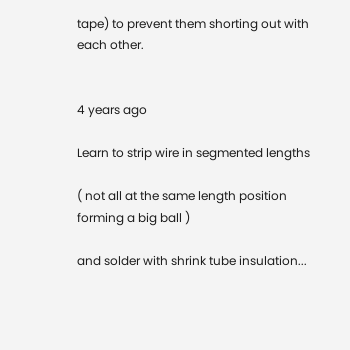tape) to prevent them shorting out with each other.


4 years ago

Learn to strip wire in segmented lengths

( not all at the same length position forming a big ball )

and solder with shrink tube insulation...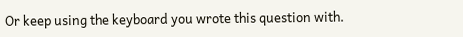Or keep using the keyboard you wrote this question with.